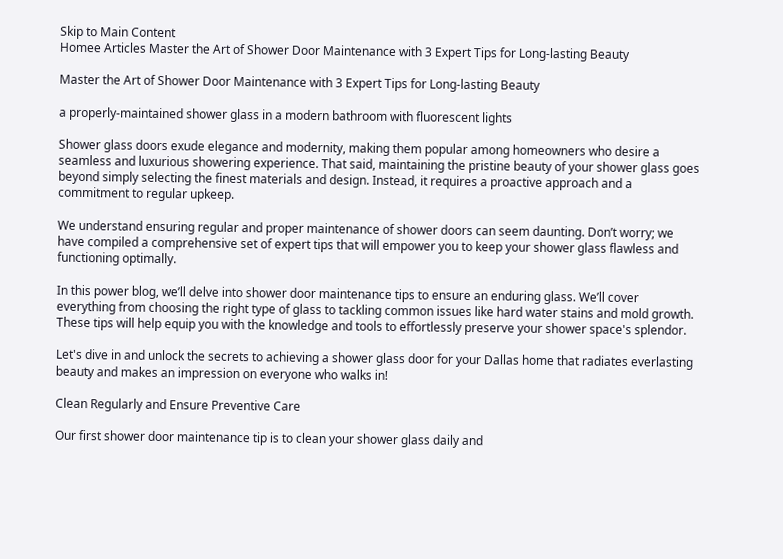Skip to Main Content
Homee Articles Master the Art of Shower Door Maintenance with 3 Expert Tips for Long-lasting Beauty

Master the Art of Shower Door Maintenance with 3 Expert Tips for Long-lasting Beauty

a properly-maintained shower glass in a modern bathroom with fluorescent lights

Shower glass doors exude elegance and modernity, making them popular among homeowners who desire a seamless and luxurious showering experience. That said, maintaining the pristine beauty of your shower glass goes beyond simply selecting the finest materials and design. Instead, it requires a proactive approach and a commitment to regular upkeep.

We understand ensuring regular and proper maintenance of shower doors can seem daunting. Don’t worry; we have compiled a comprehensive set of expert tips that will empower you to keep your shower glass flawless and functioning optimally.

In this power blog, we’ll delve into shower door maintenance tips to ensure an enduring glass. We’ll cover everything from choosing the right type of glass to tackling common issues like hard water stains and mold growth. These tips will help equip you with the knowledge and tools to effortlessly preserve your shower space's splendor.

Let's dive in and unlock the secrets to achieving a shower glass door for your Dallas home that radiates everlasting beauty and makes an impression on everyone who walks in!

Clean Regularly and Ensure Preventive Care

Our first shower door maintenance tip is to clean your shower glass daily and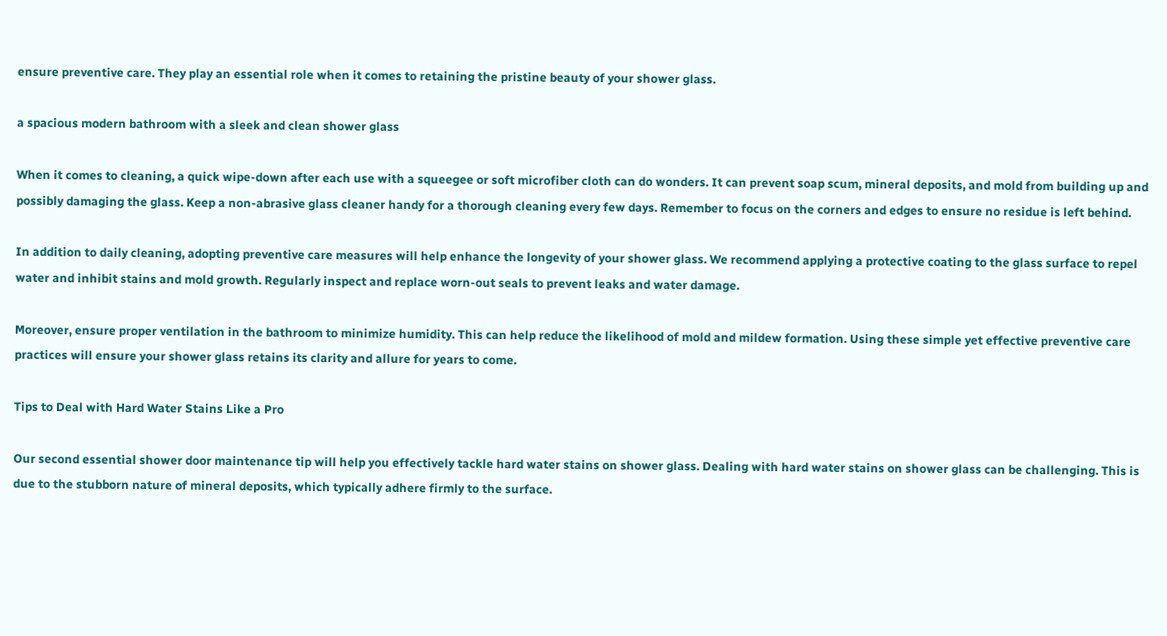ensure preventive care. They play an essential role when it comes to retaining the pristine beauty of your shower glass.

a spacious modern bathroom with a sleek and clean shower glass

When it comes to cleaning, a quick wipe-down after each use with a squeegee or soft microfiber cloth can do wonders. It can prevent soap scum, mineral deposits, and mold from building up and possibly damaging the glass. Keep a non-abrasive glass cleaner handy for a thorough cleaning every few days. Remember to focus on the corners and edges to ensure no residue is left behind.

In addition to daily cleaning, adopting preventive care measures will help enhance the longevity of your shower glass. We recommend applying a protective coating to the glass surface to repel water and inhibit stains and mold growth. Regularly inspect and replace worn-out seals to prevent leaks and water damage.

Moreover, ensure proper ventilation in the bathroom to minimize humidity. This can help reduce the likelihood of mold and mildew formation. Using these simple yet effective preventive care practices will ensure your shower glass retains its clarity and allure for years to come.

Tips to Deal with Hard Water Stains Like a Pro

Our second essential shower door maintenance tip will help you effectively tackle hard water stains on shower glass. Dealing with hard water stains on shower glass can be challenging. This is due to the stubborn nature of mineral deposits, which typically adhere firmly to the surface.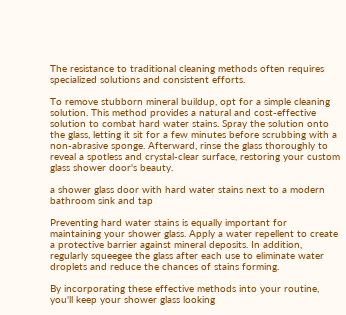The resistance to traditional cleaning methods often requires specialized solutions and consistent efforts.

To remove stubborn mineral buildup, opt for a simple cleaning solution. This method provides a natural and cost-effective solution to combat hard water stains. Spray the solution onto the glass, letting it sit for a few minutes before scrubbing with a non-abrasive sponge. Afterward, rinse the glass thoroughly to reveal a spotless and crystal-clear surface, restoring your custom glass shower door's beauty.

a shower glass door with hard water stains next to a modern bathroom sink and tap

Preventing hard water stains is equally important for maintaining your shower glass. Apply a water repellent to create a protective barrier against mineral deposits. In addition, regularly squeegee the glass after each use to eliminate water droplets and reduce the chances of stains forming.

By incorporating these effective methods into your routine, you'll keep your shower glass looking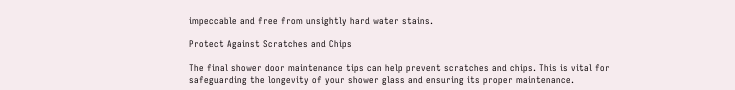impeccable and free from unsightly hard water stains.

Protect Against Scratches and Chips

The final shower door maintenance tips can help prevent scratches and chips. This is vital for safeguarding the longevity of your shower glass and ensuring its proper maintenance.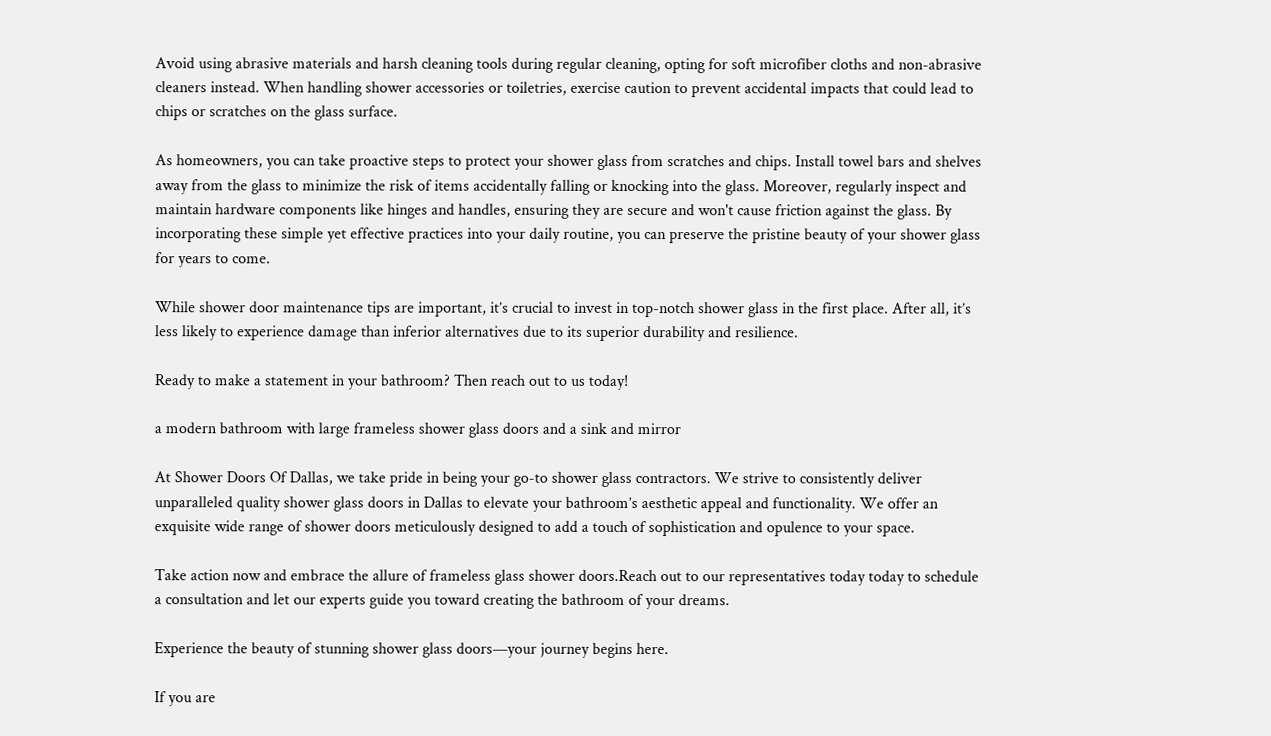Avoid using abrasive materials and harsh cleaning tools during regular cleaning, opting for soft microfiber cloths and non-abrasive cleaners instead. When handling shower accessories or toiletries, exercise caution to prevent accidental impacts that could lead to chips or scratches on the glass surface.

As homeowners, you can take proactive steps to protect your shower glass from scratches and chips. Install towel bars and shelves away from the glass to minimize the risk of items accidentally falling or knocking into the glass. Moreover, regularly inspect and maintain hardware components like hinges and handles, ensuring they are secure and won't cause friction against the glass. By incorporating these simple yet effective practices into your daily routine, you can preserve the pristine beauty of your shower glass for years to come.

While shower door maintenance tips are important, it’s crucial to invest in top-notch shower glass in the first place. After all, it’s less likely to experience damage than inferior alternatives due to its superior durability and resilience.

Ready to make a statement in your bathroom? Then reach out to us today!

a modern bathroom with large frameless shower glass doors and a sink and mirror

At Shower Doors Of Dallas, we take pride in being your go-to shower glass contractors. We strive to consistently deliver unparalleled quality shower glass doors in Dallas to elevate your bathroom’s aesthetic appeal and functionality. We offer an exquisite wide range of shower doors meticulously designed to add a touch of sophistication and opulence to your space.

Take action now and embrace the allure of frameless glass shower doors.Reach out to our representatives today today to schedule a consultation and let our experts guide you toward creating the bathroom of your dreams.

Experience the beauty of stunning shower glass doors—your journey begins here.

If you are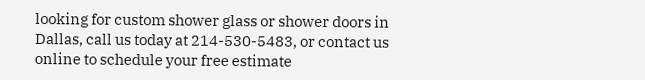looking for custom shower glass or shower doors in Dallas, call us today at 214-530-5483, or contact us online to schedule your free estimate